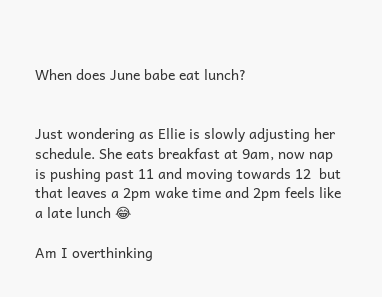When does June babe eat lunch?


Just wondering as Ellie is slowly adjusting her schedule. She eats breakfast at 9am, now nap is pushing past 11 and moving towards 12  but that leaves a 2pm wake time and 2pm feels like a late lunch 😂

Am I overthinking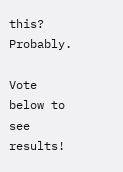this? Probably.

Vote below to see results!